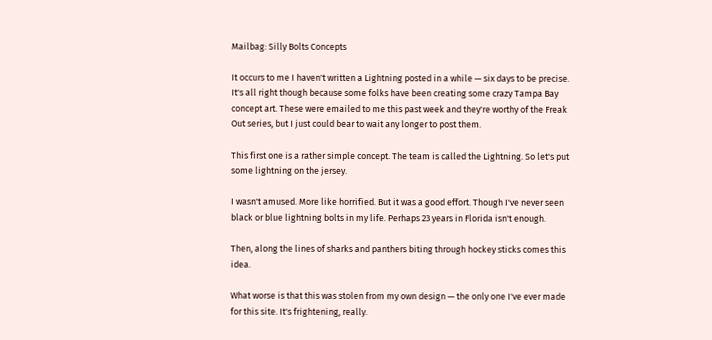Mailbag: Silly Bolts Concepts

It occurs to me I haven't written a Lightning posted in a while — six days to be precise. It's all right though because some folks have been creating some crazy Tampa Bay concept art. These were emailed to me this past week and they're worthy of the Freak Out series, but I just could bear to wait any longer to post them.

This first one is a rather simple concept. The team is called the Lightning. So let's put some lightning on the jersey.

I wasn't amused. More like horrified. But it was a good effort. Though I've never seen black or blue lightning bolts in my life. Perhaps 23 years in Florida isn't enough.

Then, along the lines of sharks and panthers biting through hockey sticks comes this idea.

What worse is that this was stolen from my own design — the only one I've ever made for this site. It's frightening, really.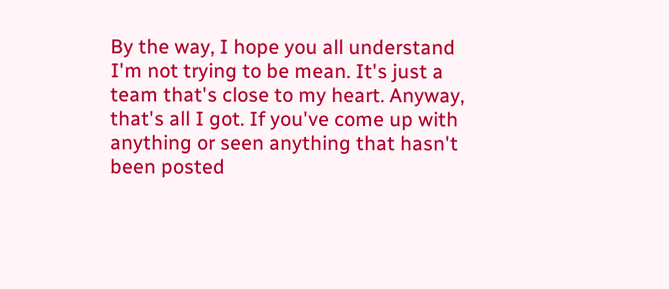By the way, I hope you all understand I'm not trying to be mean. It's just a team that's close to my heart. Anyway, that's all I got. If you've come up with anything or seen anything that hasn't been posted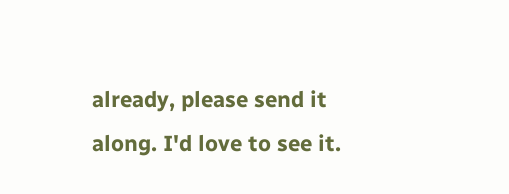already, please send it along. I'd love to see it.